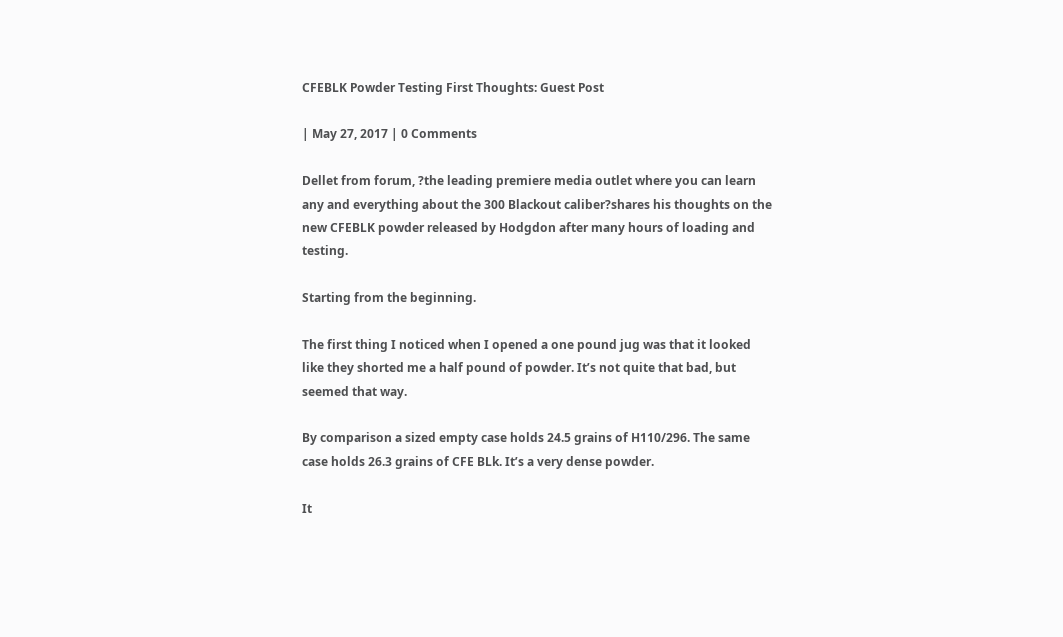CFEBLK Powder Testing First Thoughts: Guest Post

| May 27, 2017 | 0 Comments

Dellet from forum, ?the leading premiere media outlet where you can learn any and everything about the 300 Blackout caliber?shares his thoughts on the new CFEBLK powder released by Hodgdon after many hours of loading and testing.

Starting from the beginning.

The first thing I noticed when I opened a one pound jug was that it looked like they shorted me a half pound of powder. It’s not quite that bad, but seemed that way.

By comparison a sized empty case holds 24.5 grains of H110/296. The same case holds 26.3 grains of CFE BLk. It’s a very dense powder.

It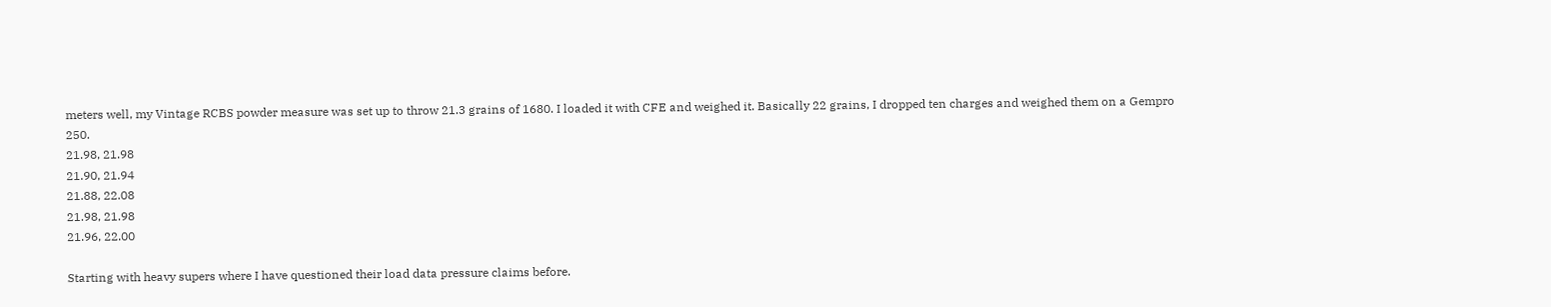meters well, my Vintage RCBS powder measure was set up to throw 21.3 grains of 1680. I loaded it with CFE and weighed it. Basically 22 grains, I dropped ten charges and weighed them on a Gempro 250.
21.98, 21.98
21.90, 21.94
21.88, 22.08
21.98, 21.98
21.96, 22.00

Starting with heavy supers where I have questioned their load data pressure claims before.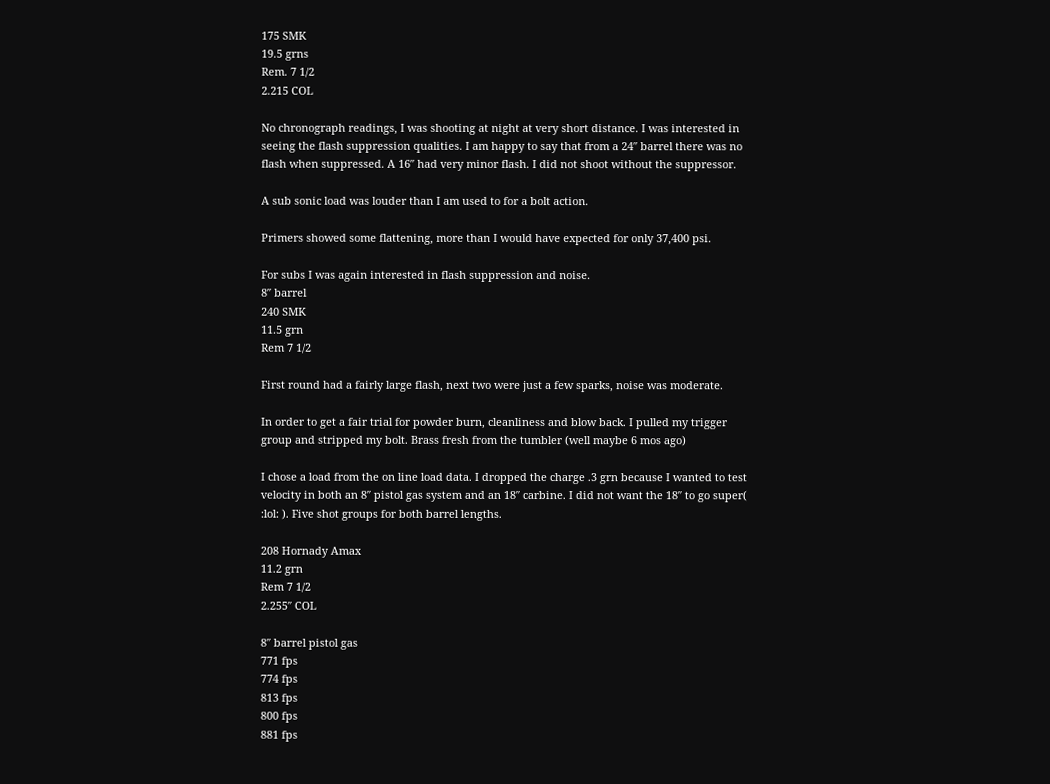175 SMK
19.5 grns
Rem. 7 1/2
2.215 COL

No chronograph readings, I was shooting at night at very short distance. I was interested in seeing the flash suppression qualities. I am happy to say that from a 24″ barrel there was no flash when suppressed. A 16″ had very minor flash. I did not shoot without the suppressor.

A sub sonic load was louder than I am used to for a bolt action.

Primers showed some flattening, more than I would have expected for only 37,400 psi.

For subs I was again interested in flash suppression and noise.
8″ barrel
240 SMK
11.5 grn
Rem 7 1/2

First round had a fairly large flash, next two were just a few sparks, noise was moderate.

In order to get a fair trial for powder burn, cleanliness and blow back. I pulled my trigger group and stripped my bolt. Brass fresh from the tumbler (well maybe 6 mos ago)

I chose a load from the on line load data. I dropped the charge .3 grn because I wanted to test velocity in both an 8″ pistol gas system and an 18″ carbine. I did not want the 18″ to go super( :lol: ). Five shot groups for both barrel lengths.

208 Hornady Amax
11.2 grn
Rem 7 1/2
2.255″ COL

8″ barrel pistol gas
771 fps
774 fps
813 fps
800 fps
881 fps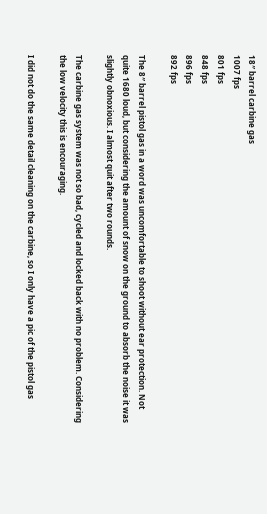18″ barrel carbine gas
1007 fps
801 fps
848 fps
896 fps
892 fps

The 8″ barrel pistol gas in a word was uncomfortable to shoot without ear protection. Not quite 1680 loud, but considering the amount of snow on the ground to absorb the noise it was slightly obnoxious. I almost quit after two rounds.

The carbine gas system was not so bad, cycled and locked back with no problem. Considering the low velocity this is encouraging.

I did not do the same detail cleaning on the carbine, so I only have a pic of the pistol gas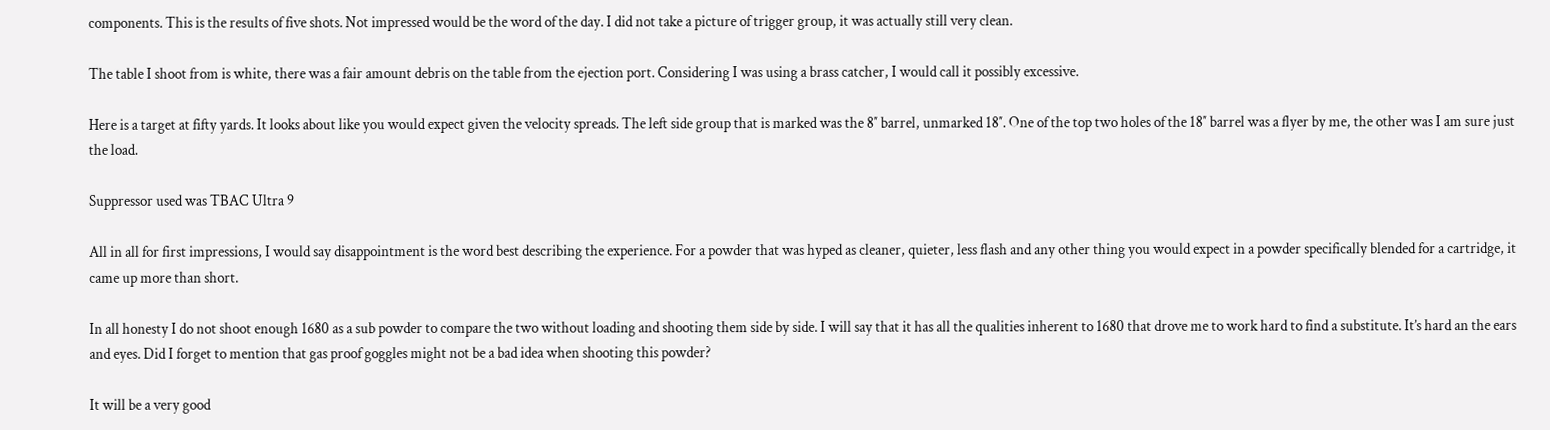components. This is the results of five shots. Not impressed would be the word of the day. I did not take a picture of trigger group, it was actually still very clean.

The table I shoot from is white, there was a fair amount debris on the table from the ejection port. Considering I was using a brass catcher, I would call it possibly excessive.

Here is a target at fifty yards. It looks about like you would expect given the velocity spreads. The left side group that is marked was the 8″ barrel, unmarked 18″. One of the top two holes of the 18″ barrel was a flyer by me, the other was I am sure just the load.

Suppressor used was TBAC Ultra 9

All in all for first impressions, I would say disappointment is the word best describing the experience. For a powder that was hyped as cleaner, quieter, less flash and any other thing you would expect in a powder specifically blended for a cartridge, it came up more than short.

In all honesty I do not shoot enough 1680 as a sub powder to compare the two without loading and shooting them side by side. I will say that it has all the qualities inherent to 1680 that drove me to work hard to find a substitute. It’s hard an the ears and eyes. Did I forget to mention that gas proof goggles might not be a bad idea when shooting this powder?

It will be a very good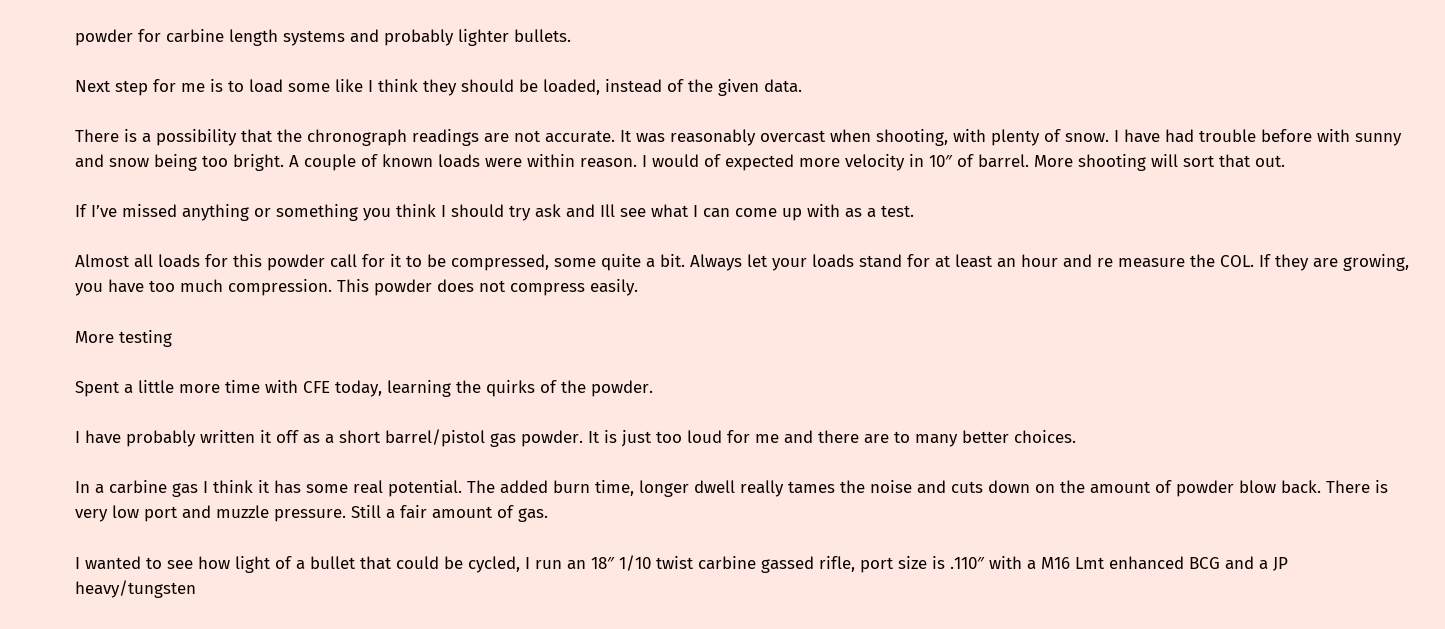powder for carbine length systems and probably lighter bullets.

Next step for me is to load some like I think they should be loaded, instead of the given data.

There is a possibility that the chronograph readings are not accurate. It was reasonably overcast when shooting, with plenty of snow. I have had trouble before with sunny and snow being too bright. A couple of known loads were within reason. I would of expected more velocity in 10″ of barrel. More shooting will sort that out.

If I’ve missed anything or something you think I should try ask and Ill see what I can come up with as a test.

Almost all loads for this powder call for it to be compressed, some quite a bit. Always let your loads stand for at least an hour and re measure the COL. If they are growing, you have too much compression. This powder does not compress easily.

More testing

Spent a little more time with CFE today, learning the quirks of the powder.

I have probably written it off as a short barrel/pistol gas powder. It is just too loud for me and there are to many better choices.

In a carbine gas I think it has some real potential. The added burn time, longer dwell really tames the noise and cuts down on the amount of powder blow back. There is very low port and muzzle pressure. Still a fair amount of gas.

I wanted to see how light of a bullet that could be cycled, I run an 18″ 1/10 twist carbine gassed rifle, port size is .110″ with a M16 Lmt enhanced BCG and a JP heavy/tungsten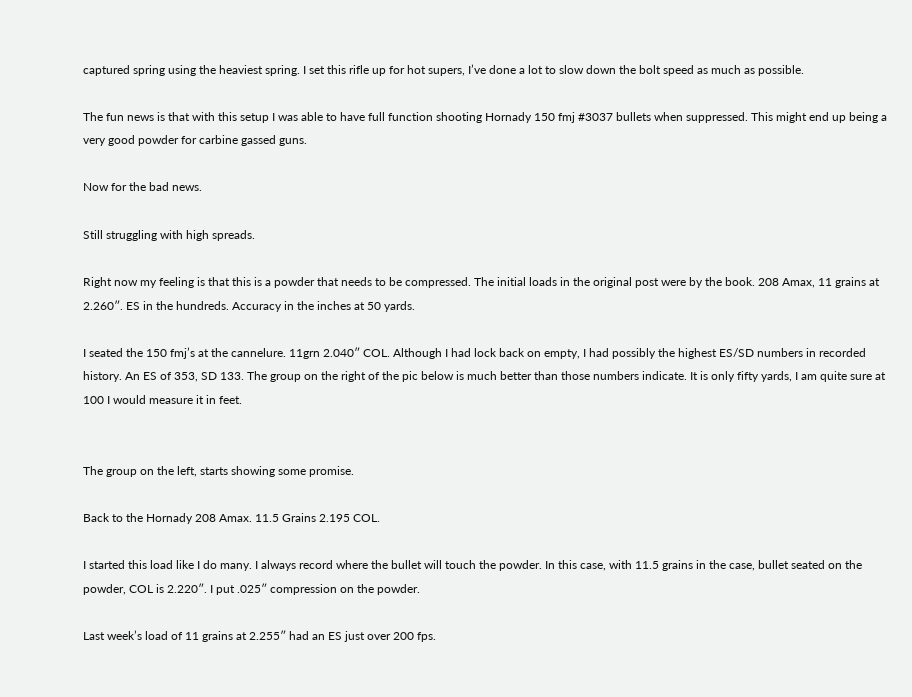captured spring using the heaviest spring. I set this rifle up for hot supers, I’ve done a lot to slow down the bolt speed as much as possible.

The fun news is that with this setup I was able to have full function shooting Hornady 150 fmj #3037 bullets when suppressed. This might end up being a very good powder for carbine gassed guns.

Now for the bad news.

Still struggling with high spreads.

Right now my feeling is that this is a powder that needs to be compressed. The initial loads in the original post were by the book. 208 Amax, 11 grains at 2.260″. ES in the hundreds. Accuracy in the inches at 50 yards.

I seated the 150 fmj’s at the cannelure. 11grn 2.040″ COL. Although I had lock back on empty, I had possibly the highest ES/SD numbers in recorded history. An ES of 353, SD 133. The group on the right of the pic below is much better than those numbers indicate. It is only fifty yards, I am quite sure at 100 I would measure it in feet.


The group on the left, starts showing some promise.

Back to the Hornady 208 Amax. 11.5 Grains 2.195 COL.

I started this load like I do many. I always record where the bullet will touch the powder. In this case, with 11.5 grains in the case, bullet seated on the powder, COL is 2.220″. I put .025″ compression on the powder.

Last week’s load of 11 grains at 2.255″ had an ES just over 200 fps.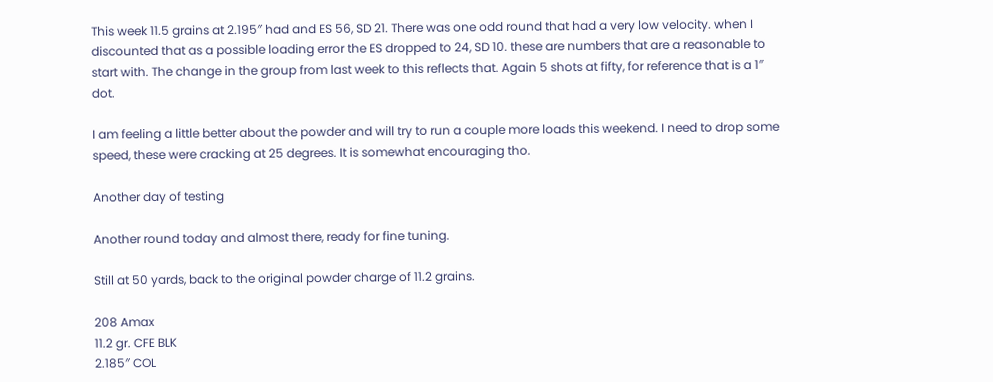This week 11.5 grains at 2.195″ had and ES 56, SD 21. There was one odd round that had a very low velocity. when I discounted that as a possible loading error the ES dropped to 24, SD 10. these are numbers that are a reasonable to start with. The change in the group from last week to this reflects that. Again 5 shots at fifty, for reference that is a 1″ dot.

I am feeling a little better about the powder and will try to run a couple more loads this weekend. I need to drop some speed, these were cracking at 25 degrees. It is somewhat encouraging tho.

Another day of testing

Another round today and almost there, ready for fine tuning.

Still at 50 yards, back to the original powder charge of 11.2 grains.

208 Amax
11.2 gr. CFE BLK
2.185″ COL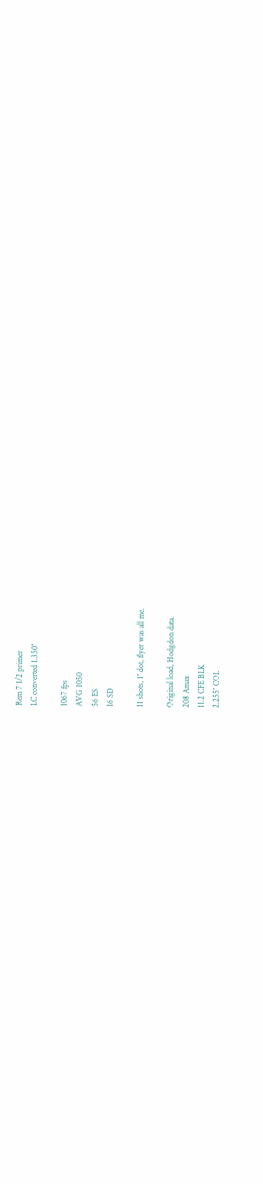Rem 7 1/2 primer
LC converted 1.350″

1067 fps
AVG 1050
56 ES
16 SD

11 shots, 1″ dot, flyer was all me.

Original load, Hodgdon data.
208 Amax
11.2 CFE BLK
2.255″ COL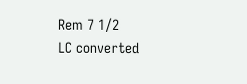Rem 7 1/2
LC converted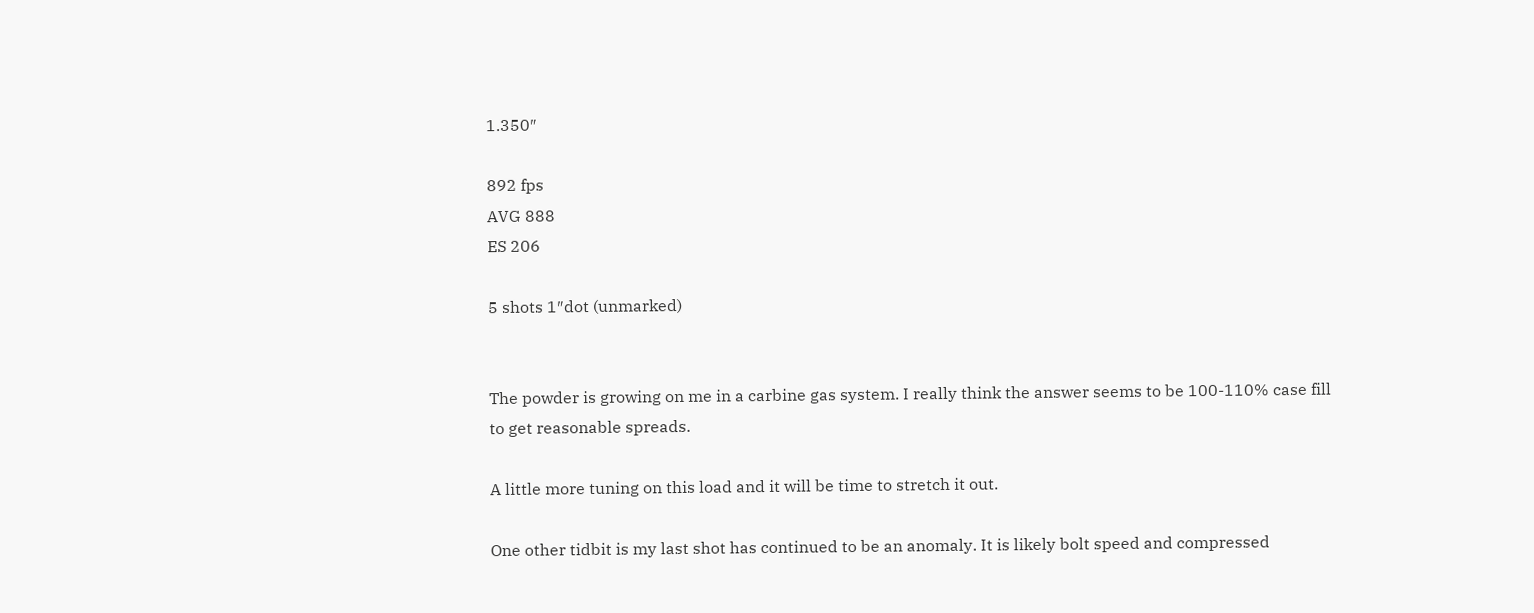1.350″

892 fps
AVG 888
ES 206

5 shots 1″dot (unmarked)


The powder is growing on me in a carbine gas system. I really think the answer seems to be 100-110% case fill to get reasonable spreads.

A little more tuning on this load and it will be time to stretch it out.

One other tidbit is my last shot has continued to be an anomaly. It is likely bolt speed and compressed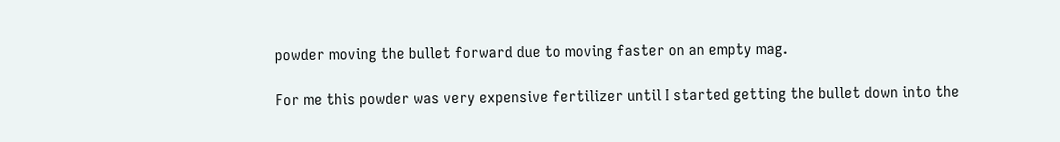powder moving the bullet forward due to moving faster on an empty mag.

For me this powder was very expensive fertilizer until I started getting the bullet down into the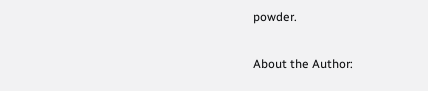powder.

About the Author: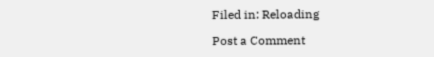Filed in: Reloading

Post a Comment